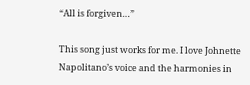“All is forgiven…”

This song just works for me. I love Johnette Napolitano’s voice and the harmonies in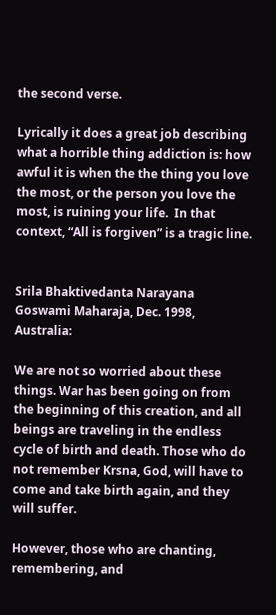the second verse.

Lyrically it does a great job describing what a horrible thing addiction is: how awful it is when the the thing you love the most, or the person you love the most, is ruining your life.  In that context, “All is forgiven” is a tragic line.


Srila Bhaktivedanta Narayana Goswami Maharaja, Dec. 1998, Australia:

We are not so worried about these things. War has been going on from the beginning of this creation, and all beings are traveling in the endless cycle of birth and death. Those who do not remember Krsna, God, will have to come and take birth again, and they will suffer.

However, those who are chanting, remembering, and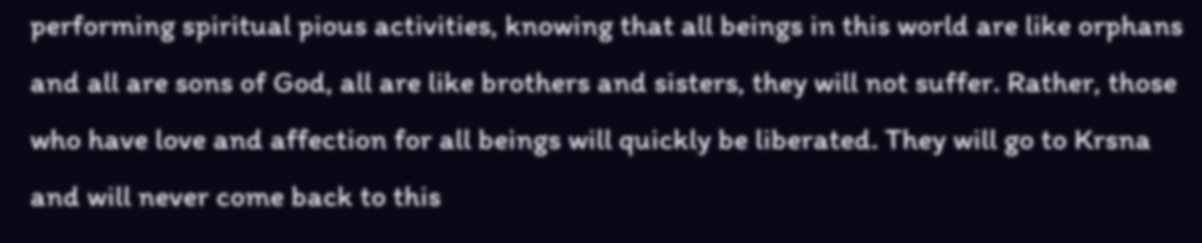performing spiritual pious activities, knowing that all beings in this world are like orphans and all are sons of God, all are like brothers and sisters, they will not suffer. Rather, those who have love and affection for all beings will quickly be liberated. They will go to Krsna and will never come back to this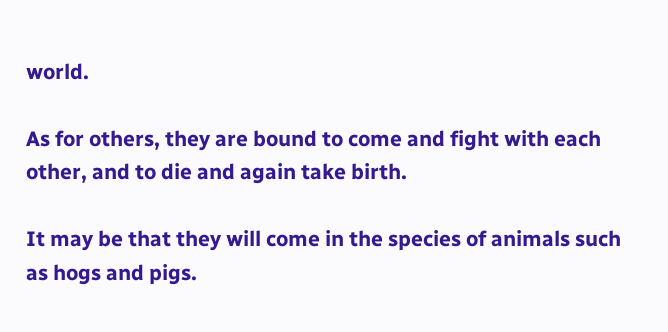world.

As for others, they are bound to come and fight with each other, and to die and again take birth.

It may be that they will come in the species of animals such as hogs and pigs.